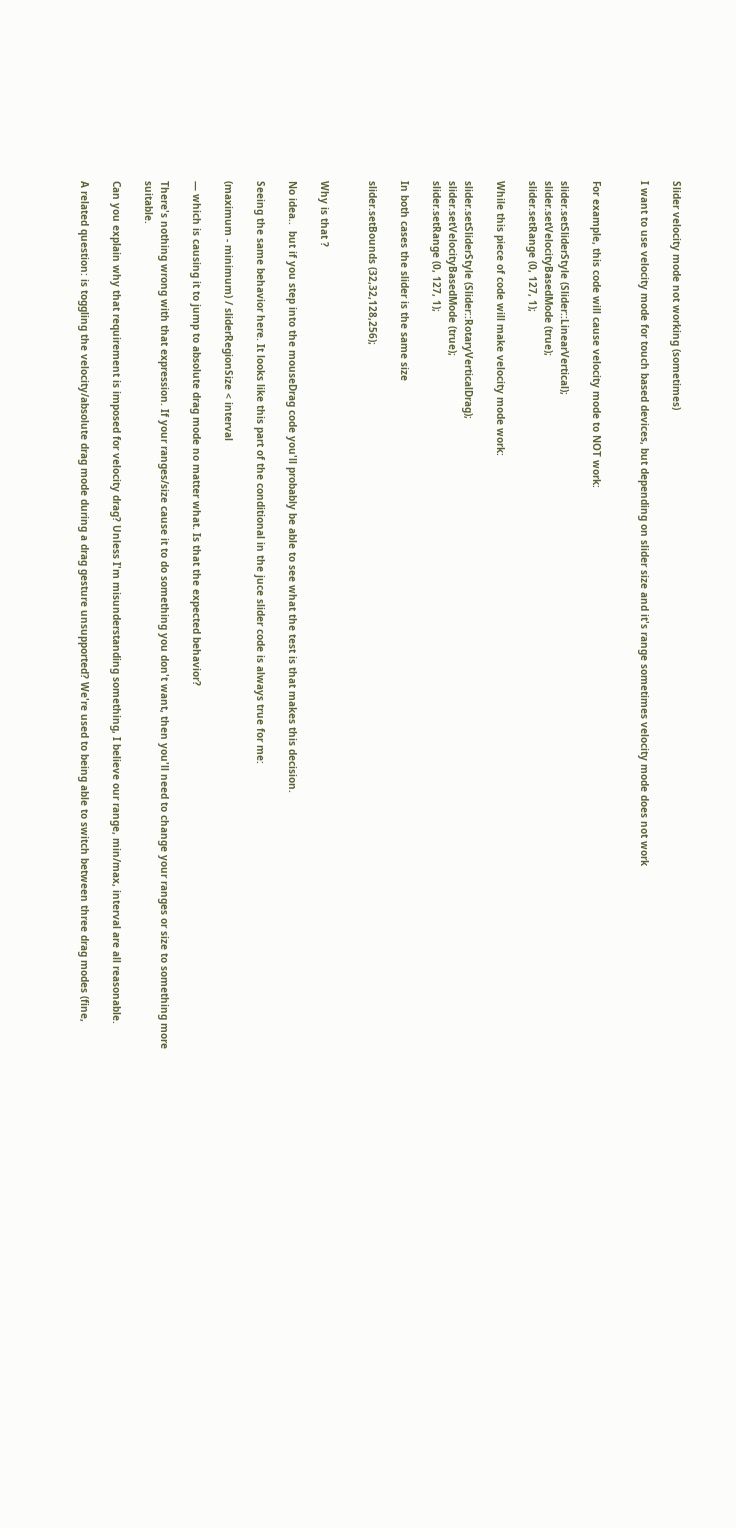Slider velocity mode not working (sometimes)

I want to use velocity mode for touch based devices, but depending on slider size and it's range sometimes velocity mode does not work


For example, this code will cause velocity mode to NOT work:

slider.setSliderStyle (Slider::LinearVertical);
slider.setVelocityBasedMode (true);
slider.setRange (0, 127, 1);

While this piece of code will make velocity mode work:

slider.setSliderStyle (Slider::RotaryVerticalDrag);
slider.setVelocityBasedMode (true);
slider.setRange (0, 127, 1);

In both cases the slider is the same size

slider.setBounds (32,32,128,256);


Why is that ?

No idea..  but if you step into the mouseDrag code you'll probably be able to see what the test is that makes this decision.

Seeing the same behavior here. It looks like this part of the conditional in the juce slider code is always true for me:

(maximum - minimum) / sliderRegionSize < interval

— which is causing it to jump to absolute drag mode no matter what. Is that the expected behavior?

There's nothing wrong with that expression. If your ranges/size cause it to do something you don't want, then you'll need to change your ranges or size to something more suitable.

Can you explain why that requirement is imposed for velocity drag? Unless I'm misunderstanding something, I believe our range, min/max, interval are all reasonable.

A related question: is toggling the velocity/absolute drag mode during a drag gesture unsupported? We're used to being able to switch between three drag modes (fine,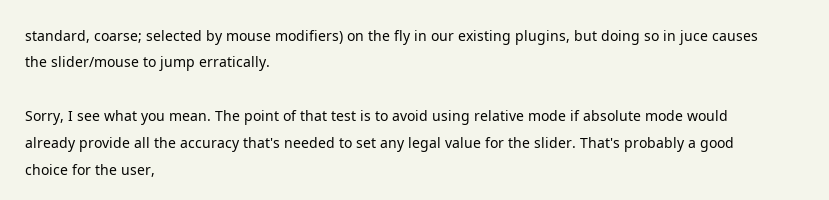standard, coarse; selected by mouse modifiers) on the fly in our existing plugins, but doing so in juce causes the slider/mouse to jump erratically.

Sorry, I see what you mean. The point of that test is to avoid using relative mode if absolute mode would already provide all the accuracy that's needed to set any legal value for the slider. That's probably a good choice for the user,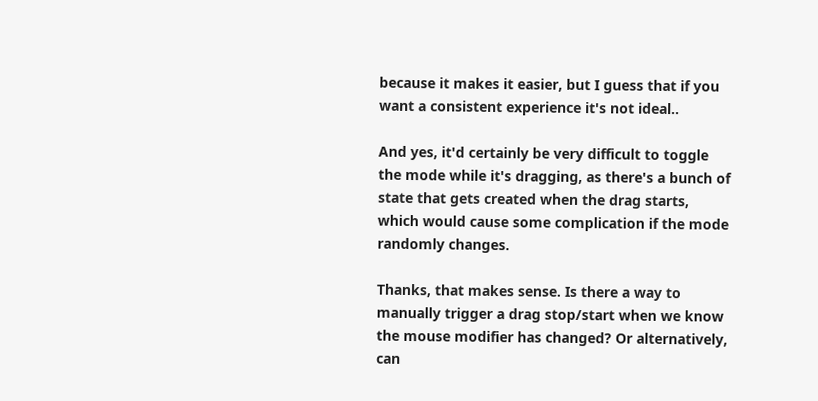because it makes it easier, but I guess that if you want a consistent experience it's not ideal..

And yes, it'd certainly be very difficult to toggle the mode while it's dragging, as there's a bunch of state that gets created when the drag starts, which would cause some complication if the mode randomly changes.

Thanks, that makes sense. Is there a way to manually trigger a drag stop/start when we know the mouse modifier has changed? Or alternatively, can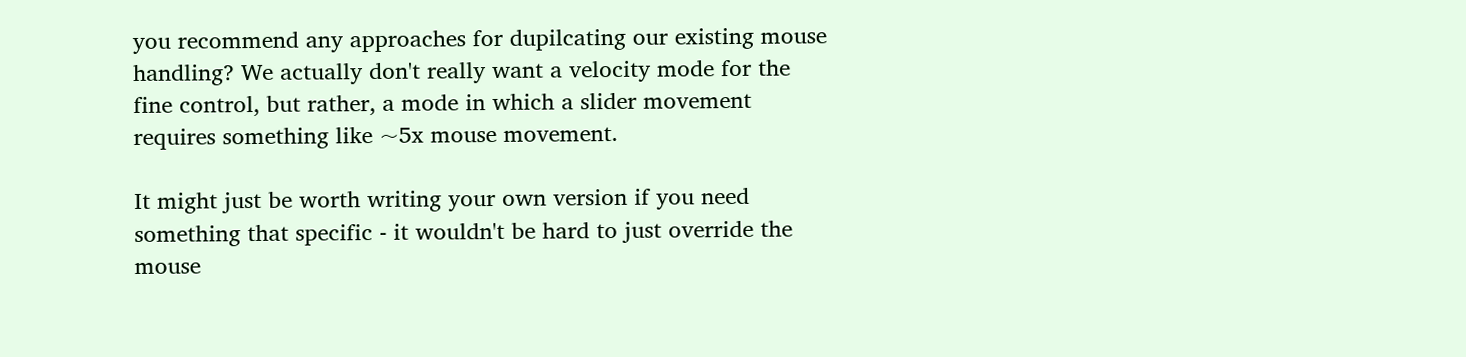you recommend any approaches for dupilcating our existing mouse handling? We actually don't really want a velocity mode for the fine control, but rather, a mode in which a slider movement requires something like ~5x mouse movement.

It might just be worth writing your own version if you need something that specific - it wouldn't be hard to just override the mouse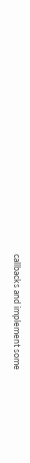callbacks and implement some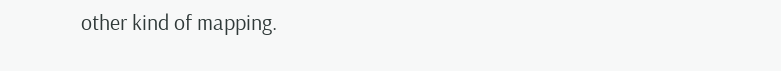other kind of mapping.